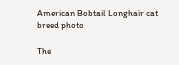American Bobtail Longhair cat breed photo

The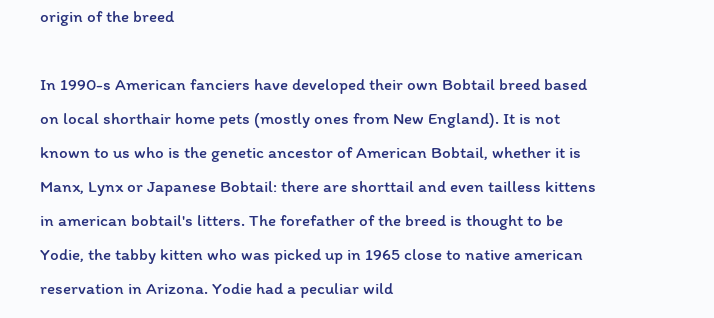origin of the breed

In 1990-s American fanciers have developed their own Bobtail breed based on local shorthair home pets (mostly ones from New England). It is not known to us who is the genetic ancestor of American Bobtail, whether it is Manx, Lynx or Japanese Bobtail: there are shorttail and even tailless kittens in american bobtail's litters. The forefather of the breed is thought to be Yodie, the tabby kitten who was picked up in 1965 close to native american reservation in Arizona. Yodie had a peculiar wild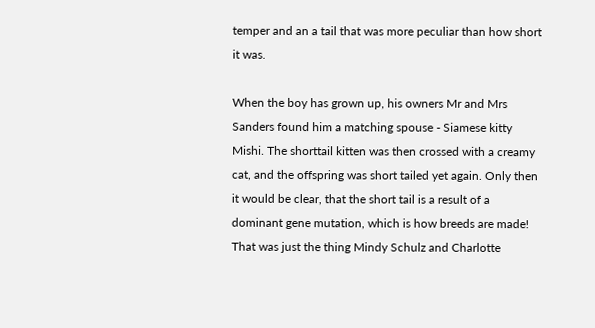temper and an a tail that was more peculiar than how short it was.

When the boy has grown up, his owners Mr and Mrs Sanders found him a matching spouse - Siamese kitty Mishi. The shorttail kitten was then crossed with a creamy cat, and the offspring was short tailed yet again. Only then it would be clear, that the short tail is a result of a dominant gene mutation, which is how breeds are made! That was just the thing Mindy Schulz and Charlotte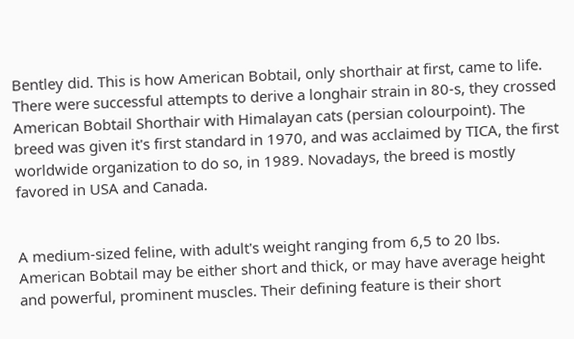Bentley did. This is how American Bobtail, only shorthair at first, came to life. There were successful attempts to derive a longhair strain in 80-s, they crossed American Bobtail Shorthair with Himalayan cats (persian colourpoint). The breed was given it's first standard in 1970, and was acclaimed by TICA, the first worldwide organization to do so, in 1989. Novadays, the breed is mostly favored in USA and Canada.


A medium-sized feline, with adult's weight ranging from 6,5 to 20 lbs. American Bobtail may be either short and thick, or may have average height and powerful, prominent muscles. Their defining feature is their short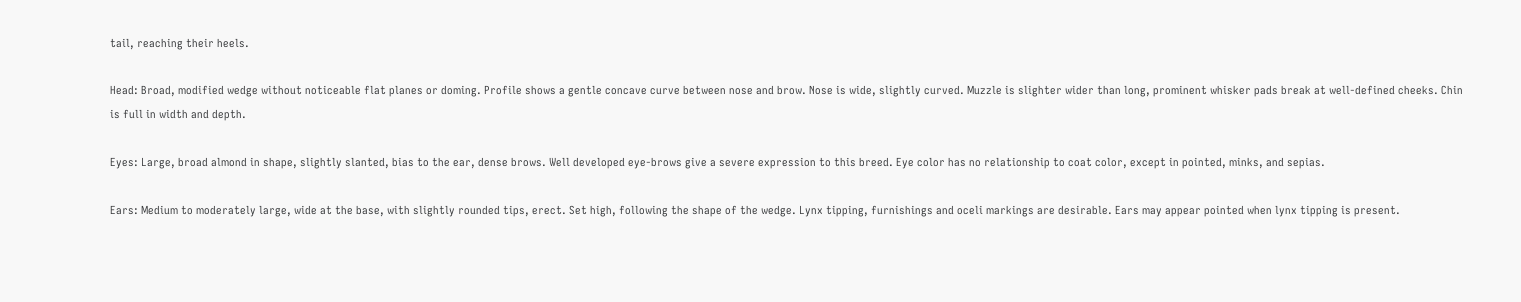tail, reaching their heels.

Head: Broad, modified wedge without noticeable flat planes or doming. Profile shows a gentle concave curve between nose and brow. Nose is wide, slightly curved. Muzzle is slighter wider than long, prominent whisker pads break at well-defined cheeks. Chin is full in width and depth.

Eyes: Large, broad almond in shape, slightly slanted, bias to the ear, dense brows. Well developed eye-brows give a severe expression to this breed. Eye color has no relationship to coat color, except in pointed, minks, and sepias.

Ears: Medium to moderately large, wide at the base, with slightly rounded tips, erect. Set high, following the shape of the wedge. Lynx tipping, furnishings and oceli markings are desirable. Ears may appear pointed when lynx tipping is present.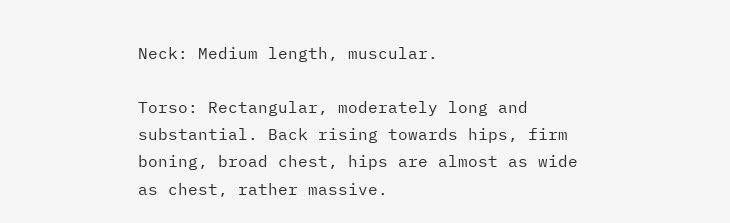Neck: Medium length, muscular.

Torso: Rectangular, moderately long and substantial. Back rising towards hips, firm boning, broad chest, hips are almost as wide as chest, rather massive.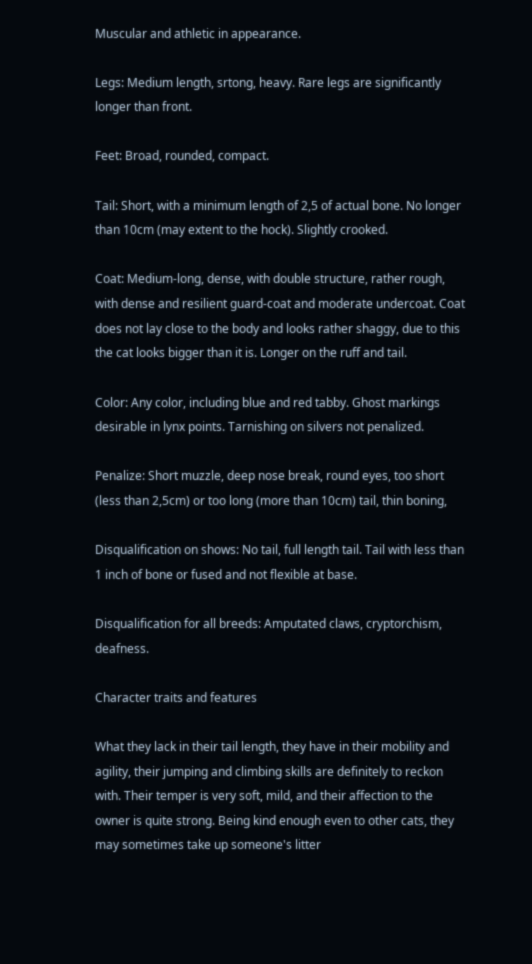Muscular and athletic in appearance.

Legs: Medium length, srtong, heavy. Rare legs are significantly longer than front.

Feet: Broad, rounded, compact.

Tail: Short, with a minimum length of 2,5 of actual bone. No longer than 10cm (may extent to the hock). Slightly crooked.

Coat: Medium-long, dense, with double structure, rather rough, with dense and resilient guard-coat and moderate undercoat. Coat does not lay close to the body and looks rather shaggy, due to this the cat looks bigger than it is. Longer on the ruff and tail.

Color: Any color, including blue and red tabby. Ghost markings desirable in lynx points. Tarnishing on silvers not penalized.

Penalize: Short muzzle, deep nose break, round eyes, too short (less than 2,5cm) or too long (more than 10cm) tail, thin boning,

Disqualification on shows: No tail, full length tail. Tail with less than 1 inch of bone or fused and not flexible at base.

Disqualification for all breeds: Amputated claws, cryptorchism, deafness.

Character traits and features

What they lack in their tail length, they have in their mobility and agility, their jumping and climbing skills are definitely to reckon with. Their temper is very soft, mild, and their affection to the owner is quite strong. Being kind enough even to other cats, they may sometimes take up someone's litter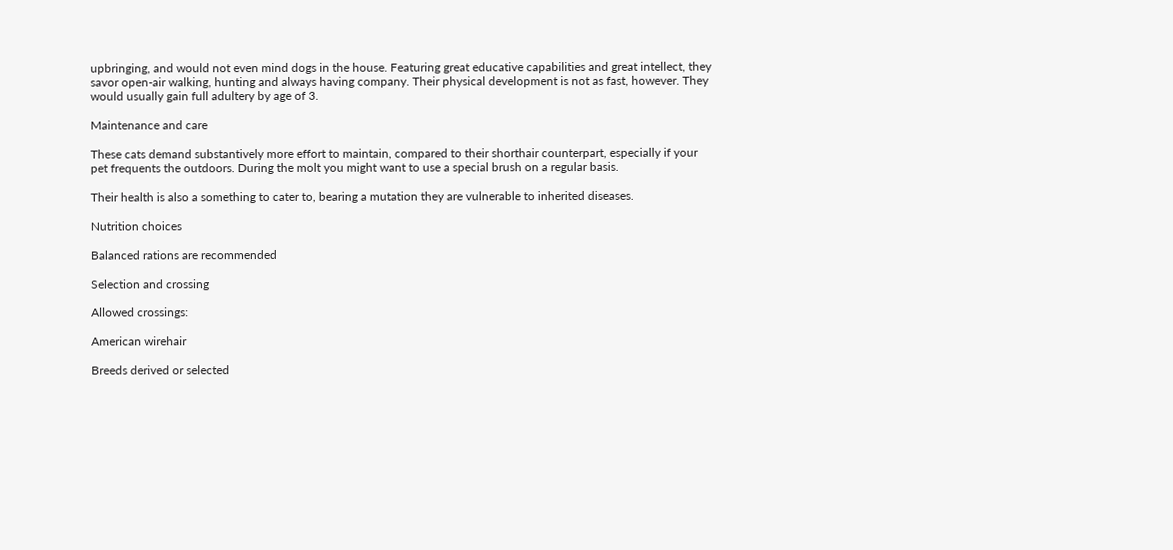upbringing, and would not even mind dogs in the house. Featuring great educative capabilities and great intellect, they savor open-air walking, hunting and always having company. Their physical development is not as fast, however. They would usually gain full adultery by age of 3.

Maintenance and care

These cats demand substantively more effort to maintain, compared to their shorthair counterpart, especially if your pet frequents the outdoors. During the molt you might want to use a special brush on a regular basis.

Their health is also a something to cater to, bearing a mutation they are vulnerable to inherited diseases.

Nutrition choices

Balanced rations are recommended

Selection and crossing

Allowed crossings:

American wirehair

Breeds derived or selected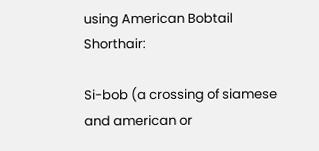using American Bobtail Shorthair:

Si-bob (a crossing of siamese and american or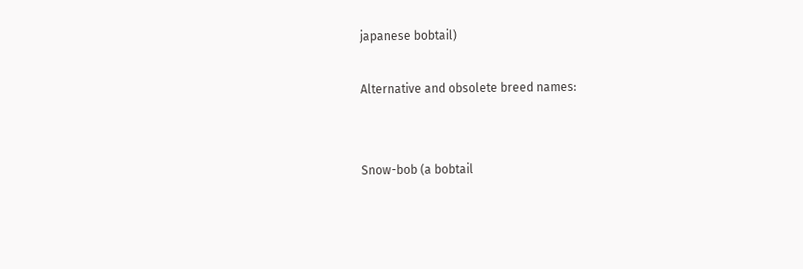japanese bobtail)

Alternative and obsolete breed names:


Snow-bob (a bobtail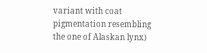variant with coat pigmentation resembling the one of Alaskan lynx)